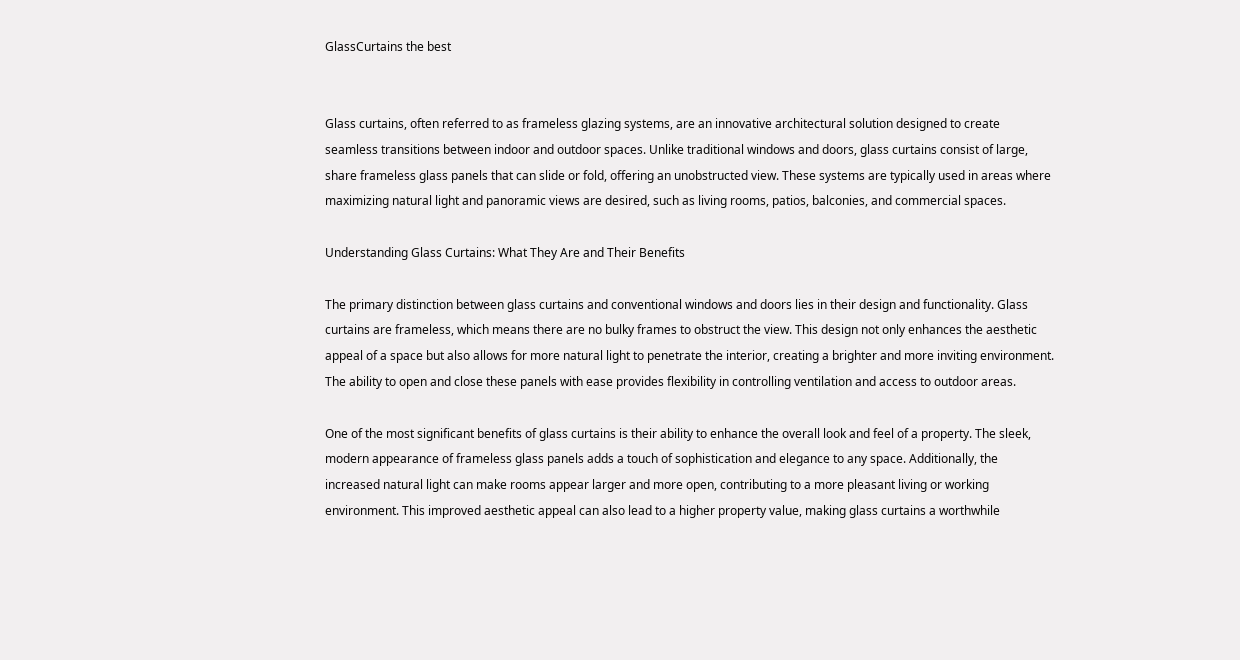GlassCurtains the best


Glass curtains, often referred to as frameless glazing systems, are an innovative architectural solution designed to create seamless transitions between indoor and outdoor spaces. Unlike traditional windows and doors, glass curtains consist of large, share frameless glass panels that can slide or fold, offering an unobstructed view. These systems are typically used in areas where maximizing natural light and panoramic views are desired, such as living rooms, patios, balconies, and commercial spaces.

Understanding Glass Curtains: What They Are and Their Benefits

The primary distinction between glass curtains and conventional windows and doors lies in their design and functionality. Glass curtains are frameless, which means there are no bulky frames to obstruct the view. This design not only enhances the aesthetic appeal of a space but also allows for more natural light to penetrate the interior, creating a brighter and more inviting environment. The ability to open and close these panels with ease provides flexibility in controlling ventilation and access to outdoor areas.

One of the most significant benefits of glass curtains is their ability to enhance the overall look and feel of a property. The sleek, modern appearance of frameless glass panels adds a touch of sophistication and elegance to any space. Additionally, the increased natural light can make rooms appear larger and more open, contributing to a more pleasant living or working environment. This improved aesthetic appeal can also lead to a higher property value, making glass curtains a worthwhile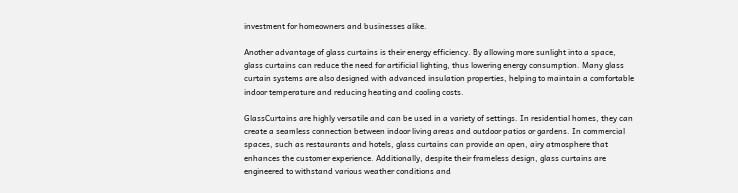investment for homeowners and businesses alike.

Another advantage of glass curtains is their energy efficiency. By allowing more sunlight into a space, glass curtains can reduce the need for artificial lighting, thus lowering energy consumption. Many glass curtain systems are also designed with advanced insulation properties, helping to maintain a comfortable indoor temperature and reducing heating and cooling costs.

GlassCurtains are highly versatile and can be used in a variety of settings. In residential homes, they can create a seamless connection between indoor living areas and outdoor patios or gardens. In commercial spaces, such as restaurants and hotels, glass curtains can provide an open, airy atmosphere that enhances the customer experience. Additionally, despite their frameless design, glass curtains are engineered to withstand various weather conditions and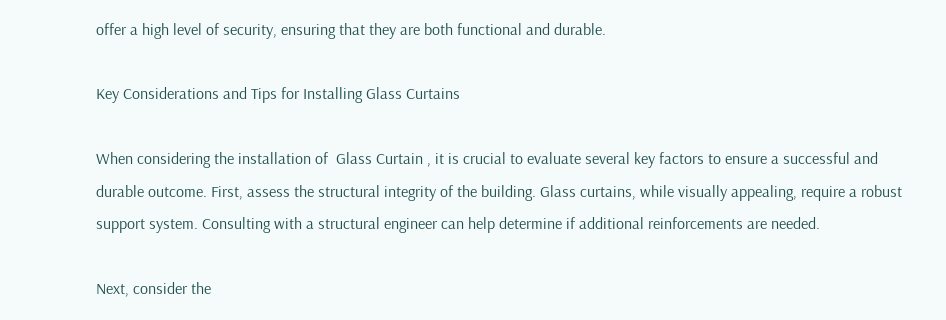offer a high level of security, ensuring that they are both functional and durable.

Key Considerations and Tips for Installing Glass Curtains

When considering the installation of  Glass Curtain , it is crucial to evaluate several key factors to ensure a successful and durable outcome. First, assess the structural integrity of the building. Glass curtains, while visually appealing, require a robust support system. Consulting with a structural engineer can help determine if additional reinforcements are needed.

Next, consider the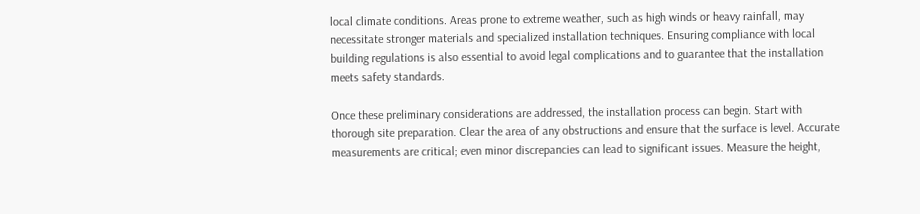local climate conditions. Areas prone to extreme weather, such as high winds or heavy rainfall, may necessitate stronger materials and specialized installation techniques. Ensuring compliance with local building regulations is also essential to avoid legal complications and to guarantee that the installation meets safety standards.

Once these preliminary considerations are addressed, the installation process can begin. Start with thorough site preparation. Clear the area of any obstructions and ensure that the surface is level. Accurate measurements are critical; even minor discrepancies can lead to significant issues. Measure the height,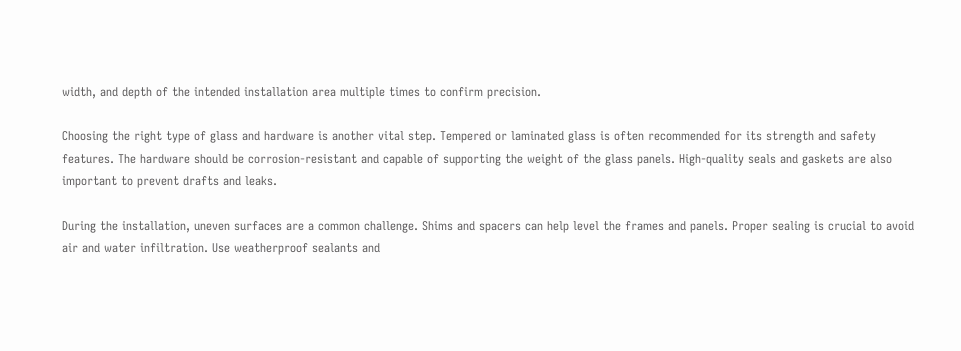width, and depth of the intended installation area multiple times to confirm precision.

Choosing the right type of glass and hardware is another vital step. Tempered or laminated glass is often recommended for its strength and safety features. The hardware should be corrosion-resistant and capable of supporting the weight of the glass panels. High-quality seals and gaskets are also important to prevent drafts and leaks.

During the installation, uneven surfaces are a common challenge. Shims and spacers can help level the frames and panels. Proper sealing is crucial to avoid air and water infiltration. Use weatherproof sealants and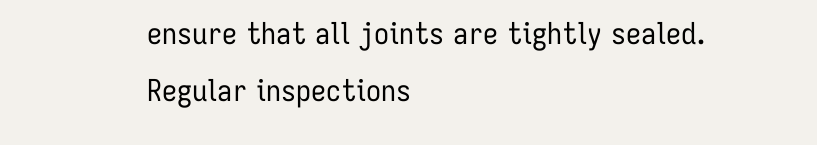ensure that all joints are tightly sealed. Regular inspections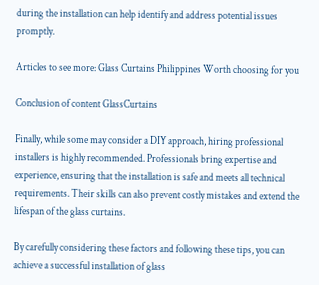during the installation can help identify and address potential issues promptly.

Articles to see more: Glass Curtains Philippines Worth choosing for you

Conclusion of content GlassCurtains

Finally, while some may consider a DIY approach, hiring professional installers is highly recommended. Professionals bring expertise and experience, ensuring that the installation is safe and meets all technical requirements. Their skills can also prevent costly mistakes and extend the lifespan of the glass curtains.

By carefully considering these factors and following these tips, you can achieve a successful installation of glass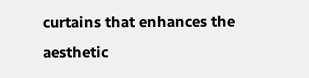curtains that enhances the aesthetic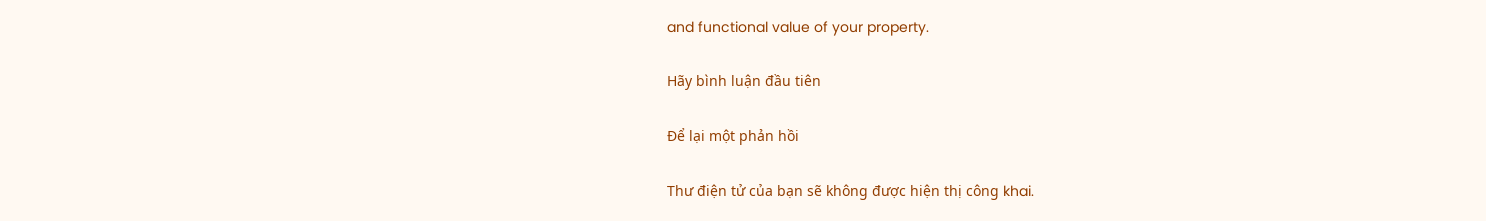and functional value of your property.

Hãy bình luận đầu tiên

Để lại một phản hồi

Thư điện tử của bạn sẽ không được hiện thị công khai.